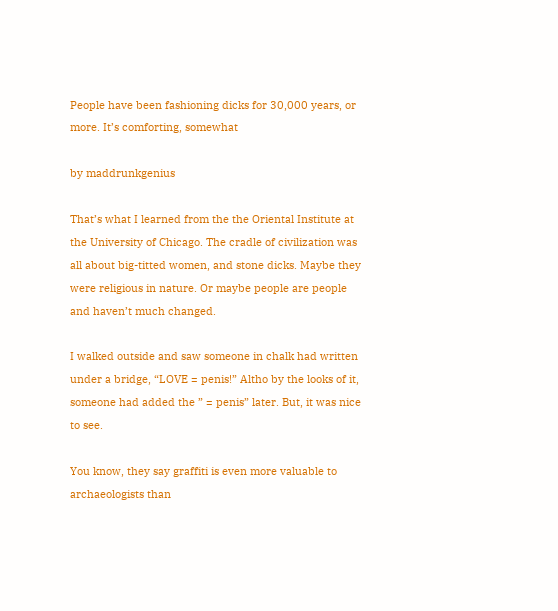People have been fashioning dicks for 30,000 years, or more. It’s comforting, somewhat

by maddrunkgenius

That’s what I learned from the the Oriental Institute at the University of Chicago. The cradle of civilization was all about big-titted women, and stone dicks. Maybe they were religious in nature. Or maybe people are people and haven’t much changed.

I walked outside and saw someone in chalk had written under a bridge, “LOVE = penis!” Altho by the looks of it, someone had added the ” = penis” later. But, it was nice to see.

You know, they say graffiti is even more valuable to archaeologists than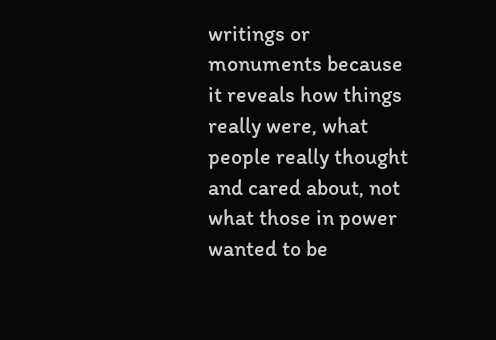writings or monuments because it reveals how things really were, what people really thought and cared about, not what those in power wanted to be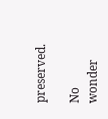preserved.

No wonder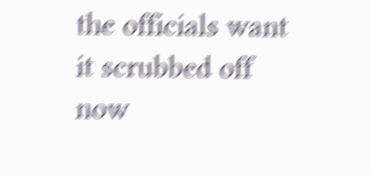the officials want it scrubbed off now